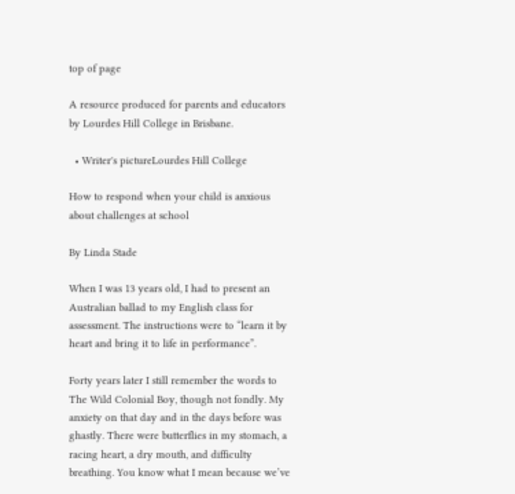top of page

A resource produced for parents and educators by Lourdes Hill College in Brisbane.

  • Writer's pictureLourdes Hill College

How to respond when your child is anxious about challenges at school

By Linda Stade

When I was 13 years old, I had to present an Australian ballad to my English class for assessment. The instructions were to “learn it by heart and bring it to life in performance”.

Forty years later I still remember the words to The Wild Colonial Boy, though not fondly. My anxiety on that day and in the days before was ghastly. There were butterflies in my stomach, a racing heart, a dry mouth, and difficulty breathing. You know what I mean because we’ve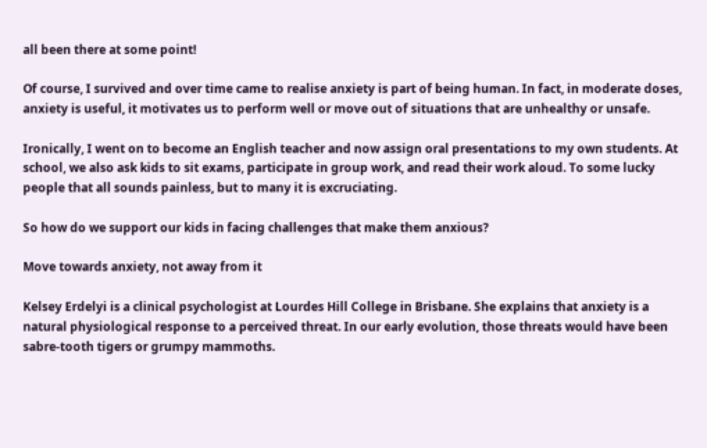all been there at some point!

Of course, I survived and over time came to realise anxiety is part of being human. In fact, in moderate doses, anxiety is useful, it motivates us to perform well or move out of situations that are unhealthy or unsafe.

Ironically, I went on to become an English teacher and now assign oral presentations to my own students. At school, we also ask kids to sit exams, participate in group work, and read their work aloud. To some lucky people that all sounds painless, but to many it is excruciating.

So how do we support our kids in facing challenges that make them anxious?

Move towards anxiety, not away from it

Kelsey Erdelyi is a clinical psychologist at Lourdes Hill College in Brisbane. She explains that anxiety is a natural physiological response to a perceived threat. In our early evolution, those threats would have been sabre-tooth tigers or grumpy mammoths.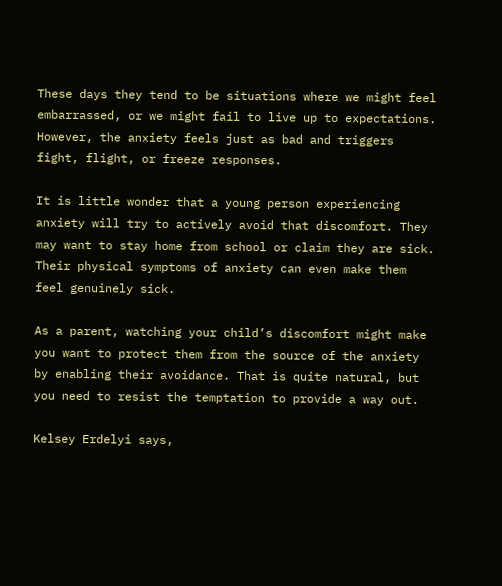These days they tend to be situations where we might feel embarrassed, or we might fail to live up to expectations. However, the anxiety feels just as bad and triggers fight, flight, or freeze responses.

It is little wonder that a young person experiencing anxiety will try to actively avoid that discomfort. They may want to stay home from school or claim they are sick. Their physical symptoms of anxiety can even make them feel genuinely sick.

As a parent, watching your child’s discomfort might make you want to protect them from the source of the anxiety by enabling their avoidance. That is quite natural, but you need to resist the temptation to provide a way out.

Kelsey Erdelyi says,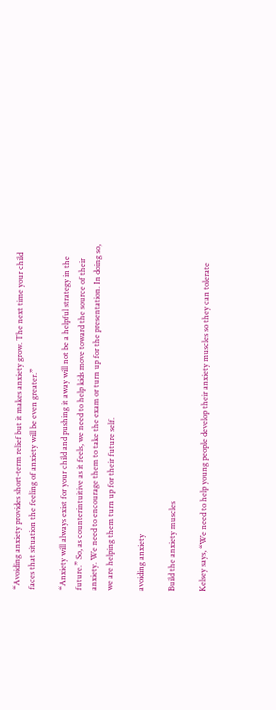“Avoiding anxiety provides short-term relief but it makes anxiety grow. The next time your child faces that situation the feeling of anxiety will be even greater.”

“Anxiety will always exist for your child and pushing it away will not be a helpful strategy in the future.” So, as counterintuitive as it feels, we need to help kids move toward the source of their anxiety. We need to encourage them to take the exam or turn up for the presentation. In doing so, we are helping them turn up for their future self.

avoiding anxiety

Build the anxiety muscles

Kelsey says, “We need to help young people develop their anxiety muscles so they can tolerate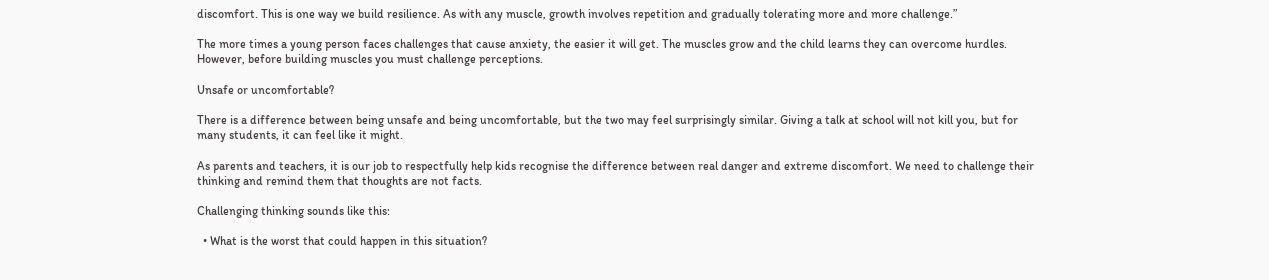discomfort. This is one way we build resilience. As with any muscle, growth involves repetition and gradually tolerating more and more challenge.”

The more times a young person faces challenges that cause anxiety, the easier it will get. The muscles grow and the child learns they can overcome hurdles. However, before building muscles you must challenge perceptions.

Unsafe or uncomfortable?

There is a difference between being unsafe and being uncomfortable, but the two may feel surprisingly similar. Giving a talk at school will not kill you, but for many students, it can feel like it might.

As parents and teachers, it is our job to respectfully help kids recognise the difference between real danger and extreme discomfort. We need to challenge their thinking and remind them that thoughts are not facts.

Challenging thinking sounds like this:

  • What is the worst that could happen in this situation?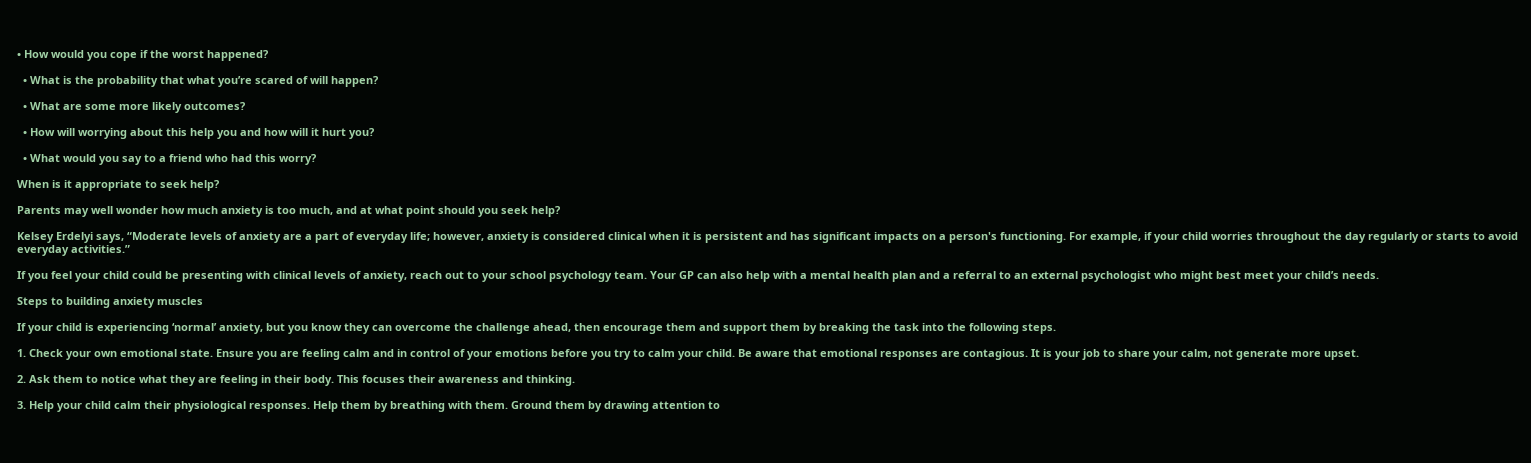• How would you cope if the worst happened?

  • What is the probability that what you’re scared of will happen?

  • What are some more likely outcomes?

  • How will worrying about this help you and how will it hurt you?

  • What would you say to a friend who had this worry?

When is it appropriate to seek help?

Parents may well wonder how much anxiety is too much, and at what point should you seek help?

Kelsey Erdelyi says, “Moderate levels of anxiety are a part of everyday life; however, anxiety is considered clinical when it is persistent and has significant impacts on a person's functioning. For example, if your child worries throughout the day regularly or starts to avoid everyday activities.”

If you feel your child could be presenting with clinical levels of anxiety, reach out to your school psychology team. Your GP can also help with a mental health plan and a referral to an external psychologist who might best meet your child’s needs.

Steps to building anxiety muscles

If your child is experiencing ‘normal’ anxiety, but you know they can overcome the challenge ahead, then encourage them and support them by breaking the task into the following steps.

1. Check your own emotional state. Ensure you are feeling calm and in control of your emotions before you try to calm your child. Be aware that emotional responses are contagious. It is your job to share your calm, not generate more upset.

2. Ask them to notice what they are feeling in their body. This focuses their awareness and thinking.

3. Help your child calm their physiological responses. Help them by breathing with them. Ground them by drawing attention to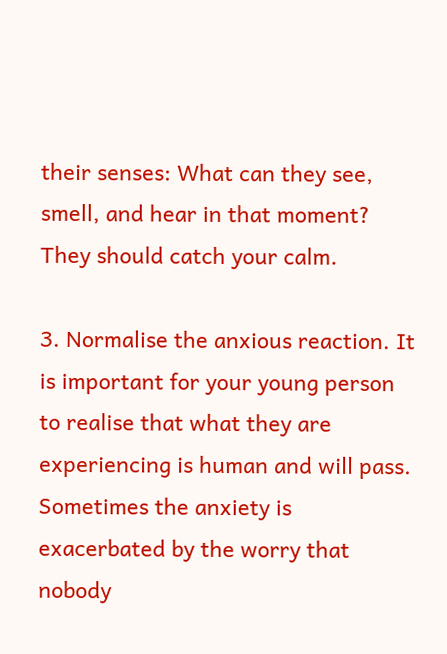their senses: What can they see, smell, and hear in that moment? They should catch your calm.

3. Normalise the anxious reaction. It is important for your young person to realise that what they are experiencing is human and will pass. Sometimes the anxiety is exacerbated by the worry that nobody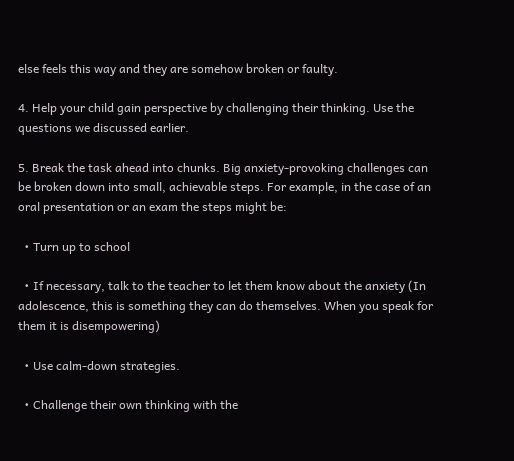else feels this way and they are somehow broken or faulty.

4. Help your child gain perspective by challenging their thinking. Use the questions we discussed earlier.

5. Break the task ahead into chunks. Big anxiety-provoking challenges can be broken down into small, achievable steps. For example, in the case of an oral presentation or an exam the steps might be:

  • Turn up to school

  • If necessary, talk to the teacher to let them know about the anxiety (In adolescence, this is something they can do themselves. When you speak for them it is disempowering)

  • Use calm-down strategies.

  • Challenge their own thinking with the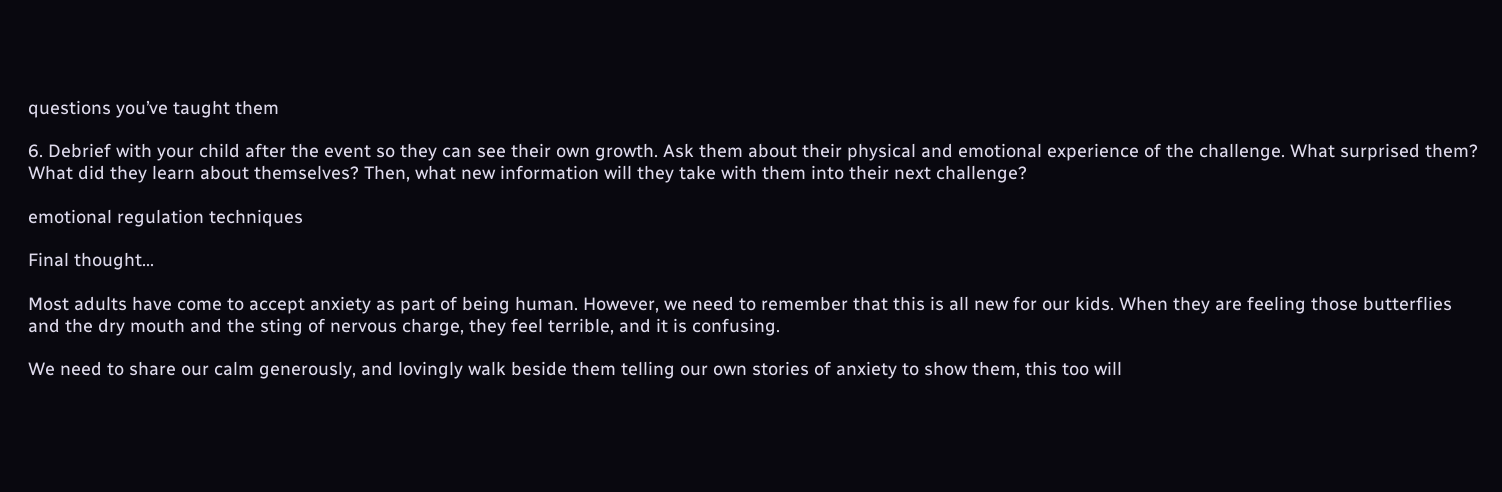questions you’ve taught them

6. Debrief with your child after the event so they can see their own growth. Ask them about their physical and emotional experience of the challenge. What surprised them? What did they learn about themselves? Then, what new information will they take with them into their next challenge?

emotional regulation techniques

Final thought…

Most adults have come to accept anxiety as part of being human. However, we need to remember that this is all new for our kids. When they are feeling those butterflies and the dry mouth and the sting of nervous charge, they feel terrible, and it is confusing.

We need to share our calm generously, and lovingly walk beside them telling our own stories of anxiety to show them, this too will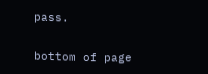pass.


bottom of page